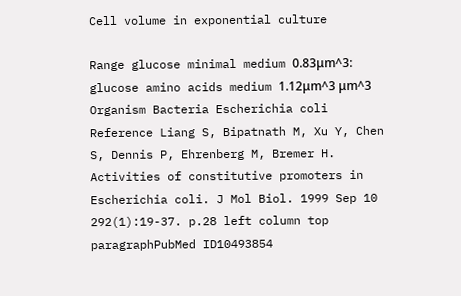Cell volume in exponential culture

Range glucose minimal medium 0.83μm^3: glucose amino acids medium 1.12μm^3 μm^3
Organism Bacteria Escherichia coli
Reference Liang S, Bipatnath M, Xu Y, Chen S, Dennis P, Ehrenberg M, Bremer H. Activities of constitutive promoters in Escherichia coli. J Mol Biol. 1999 Sep 10 292(1):19-37. p.28 left column top paragraphPubMed ID10493854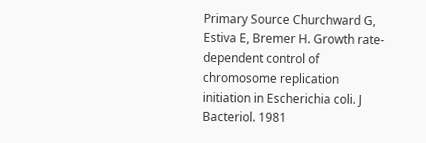Primary Source Churchward G, Estiva E, Bremer H. Growth rate-dependent control of chromosome replication initiation in Escherichia coli. J Bacteriol. 1981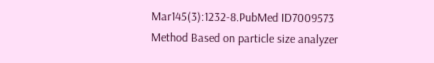Mar145(3):1232-8.PubMed ID7009573
Method Based on particle size analyzer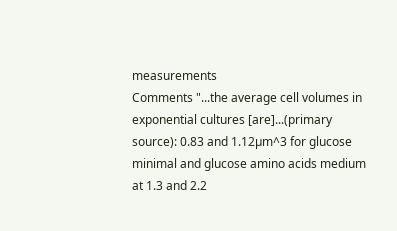measurements
Comments "...the average cell volumes in exponential cultures [are]...(primary source): 0.83 and 1.12µm^3 for glucose minimal and glucose amino acids medium at 1.3 and 2.2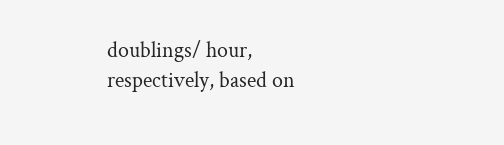doublings/ hour, respectively, based on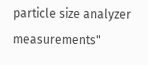particle size analyzer measurements"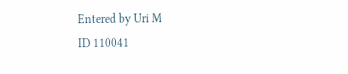Entered by Uri M
ID 110041